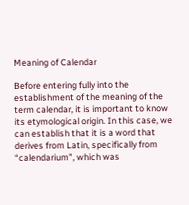Meaning of Calendar

Before entering fully into the establishment of the meaning of the term calendar, it is important to know its etymological origin. In this case, we can establish that it is a word that derives from Latin, specifically from “calendarium”, which was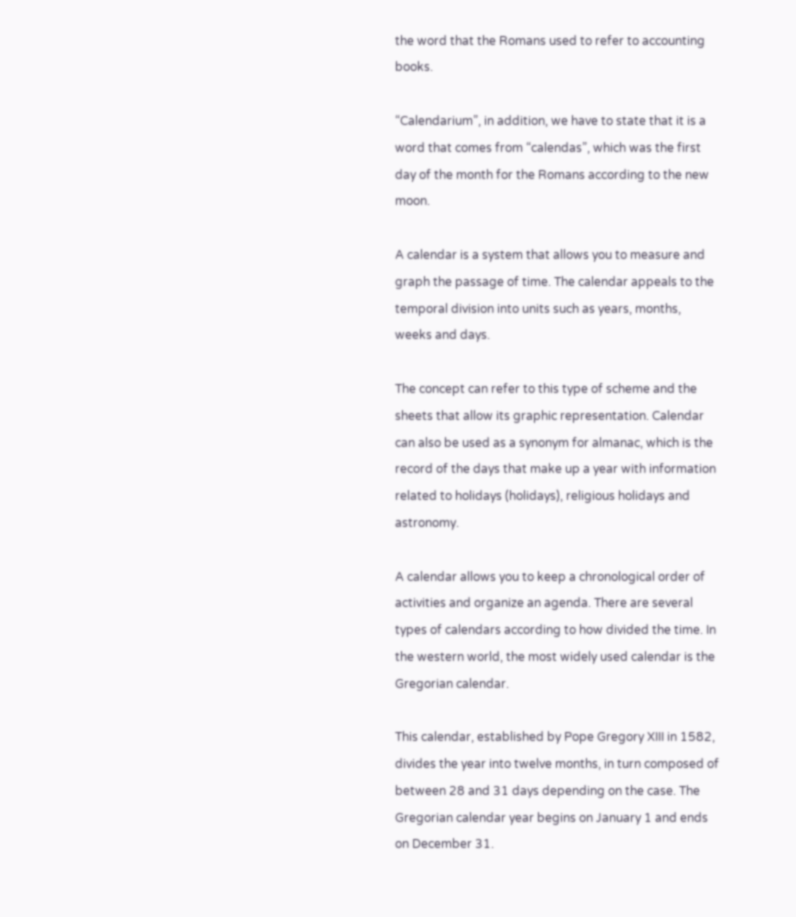the word that the Romans used to refer to accounting books.

“Calendarium”, in addition, we have to state that it is a word that comes from “calendas”, which was the first day of the month for the Romans according to the new moon.

A calendar is a system that allows you to measure and graph the passage of time. The calendar appeals to the temporal division into units such as years, months, weeks and days.

The concept can refer to this type of scheme and the sheets that allow its graphic representation. Calendar can also be used as a synonym for almanac, which is the record of the days that make up a year with information related to holidays (holidays), religious holidays and astronomy.

A calendar allows you to keep a chronological order of activities and organize an agenda. There are several types of calendars according to how divided the time. In the western world, the most widely used calendar is the Gregorian calendar.

This calendar, established by Pope Gregory XIII in 1582, divides the year into twelve months, in turn composed of between 28 and 31 days depending on the case. The Gregorian calendar year begins on January 1 and ends on December 31.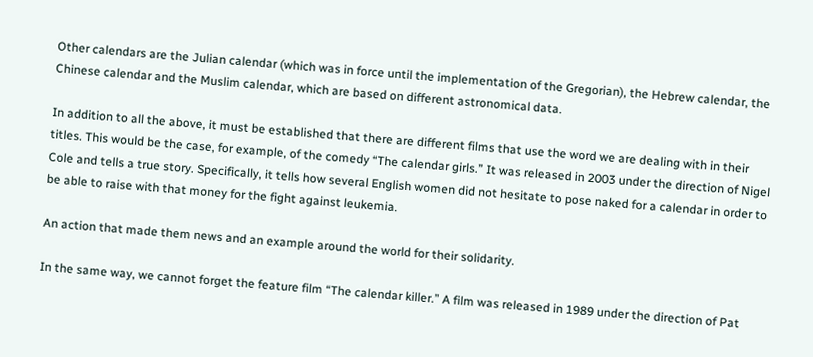Other calendars are the Julian calendar (which was in force until the implementation of the Gregorian), the Hebrew calendar, the Chinese calendar and the Muslim calendar, which are based on different astronomical data.

In addition to all the above, it must be established that there are different films that use the word we are dealing with in their titles. This would be the case, for example, of the comedy “The calendar girls.” It was released in 2003 under the direction of Nigel Cole and tells a true story. Specifically, it tells how several English women did not hesitate to pose naked for a calendar in order to be able to raise with that money for the fight against leukemia.

An action that made them news and an example around the world for their solidarity.

In the same way, we cannot forget the feature film “The calendar killer.” A film was released in 1989 under the direction of Pat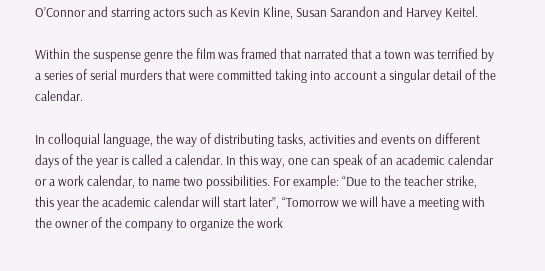O’Connor and starring actors such as Kevin Kline, Susan Sarandon and Harvey Keitel.

Within the suspense genre the film was framed that narrated that a town was terrified by a series of serial murders that were committed taking into account a singular detail of the calendar.

In colloquial language, the way of distributing tasks, activities and events on different days of the year is called a calendar. In this way, one can speak of an academic calendar or a work calendar, to name two possibilities. For example: “Due to the teacher strike, this year the academic calendar will start later”, “Tomorrow we will have a meeting with the owner of the company to organize the work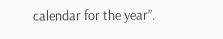calendar for the year”.